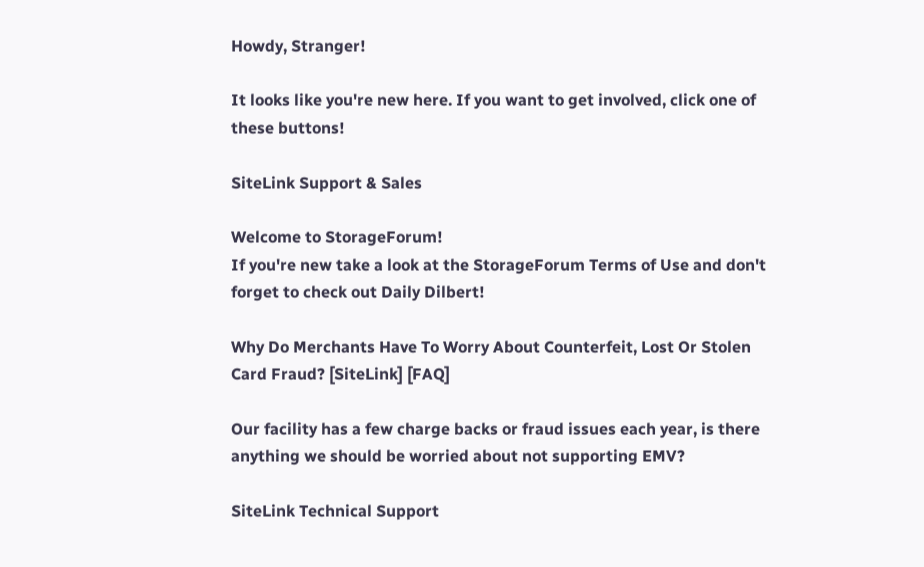Howdy, Stranger!

It looks like you're new here. If you want to get involved, click one of these buttons!

SiteLink Support & Sales

Welcome to StorageForum!
If you're new take a look at the StorageForum Terms of Use and don't forget to check out Daily Dilbert!

Why Do Merchants Have To Worry About Counterfeit, Lost Or Stolen Card Fraud? [SiteLink] [FAQ]

Our facility has a few charge backs or fraud issues each year, is there anything we should be worried about not supporting EMV?

SiteLink Technical Support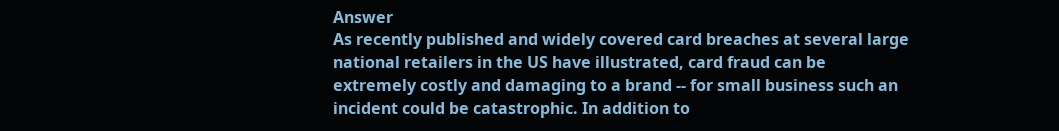Answer
As recently published and widely covered card breaches at several large national retailers in the US have illustrated, card fraud can be extremely costly and damaging to a brand -- for small business such an incident could be catastrophic. In addition to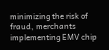minimizing the risk of fraud, merchants implementing EMV chip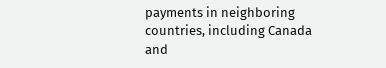payments in neighboring countries, including Canada and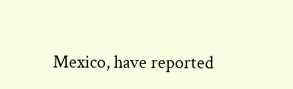Mexico, have reported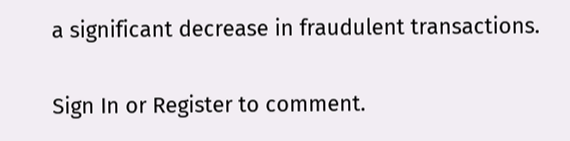a significant decrease in fraudulent transactions.

Sign In or Register to comment.